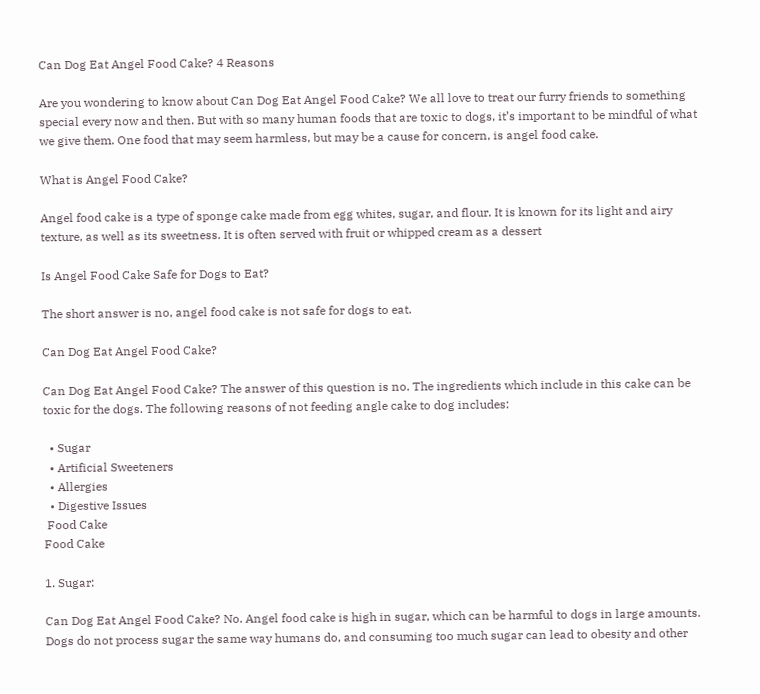Can Dog Eat Angel Food Cake? 4 Reasons

Are you wondering to know about Can Dog Eat Angel Food Cake? We all love to treat our furry friends to something special every now and then. But with so many human foods that are toxic to dogs, it’s important to be mindful of what we give them. One food that may seem harmless, but may be a cause for concern, is angel food cake.

What is Angel Food Cake?

Angel food cake is a type of sponge cake made from egg whites, sugar, and flour. It is known for its light and airy texture, as well as its sweetness. It is often served with fruit or whipped cream as a dessert

Is Angel Food Cake Safe for Dogs to Eat?

The short answer is no, angel food cake is not safe for dogs to eat.

Can Dog Eat Angel Food Cake?

Can Dog Eat Angel Food Cake? The answer of this question is no. The ingredients which include in this cake can be toxic for the dogs. The following reasons of not feeding angle cake to dog includes:

  • Sugar
  • Artificial Sweeteners
  • Allergies
  • Digestive Issues
 Food Cake
Food Cake

1. Sugar:

Can Dog Eat Angel Food Cake? No. Angel food cake is high in sugar, which can be harmful to dogs in large amounts. Dogs do not process sugar the same way humans do, and consuming too much sugar can lead to obesity and other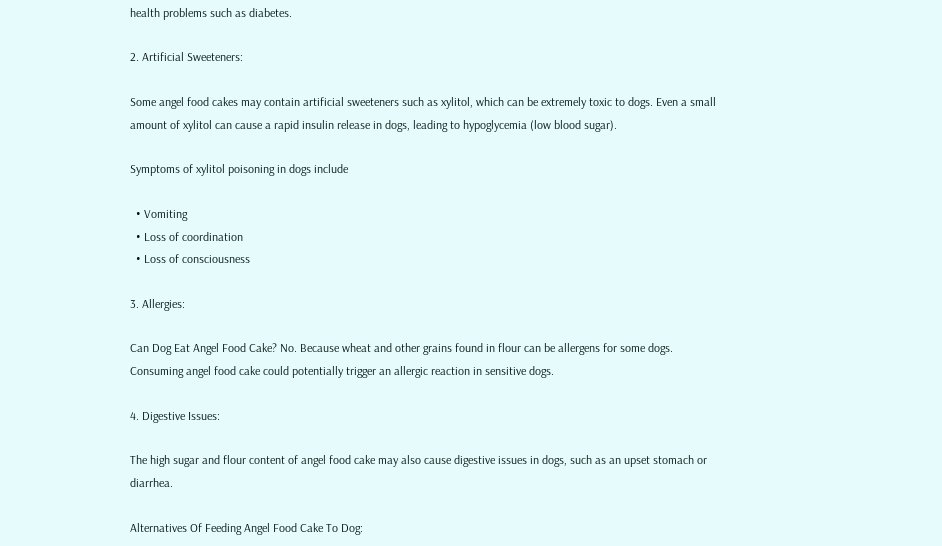health problems such as diabetes.

2. Artificial Sweeteners:

Some angel food cakes may contain artificial sweeteners such as xylitol, which can be extremely toxic to dogs. Even a small amount of xylitol can cause a rapid insulin release in dogs, leading to hypoglycemia (low blood sugar).

Symptoms of xylitol poisoning in dogs include

  • Vomiting
  • Loss of coordination
  • Loss of consciousness

3. Allergies:

Can Dog Eat Angel Food Cake? No. Because wheat and other grains found in flour can be allergens for some dogs. Consuming angel food cake could potentially trigger an allergic reaction in sensitive dogs.

4. Digestive Issues:

The high sugar and flour content of angel food cake may also cause digestive issues in dogs, such as an upset stomach or diarrhea.

Alternatives Of Feeding Angel Food Cake To Dog: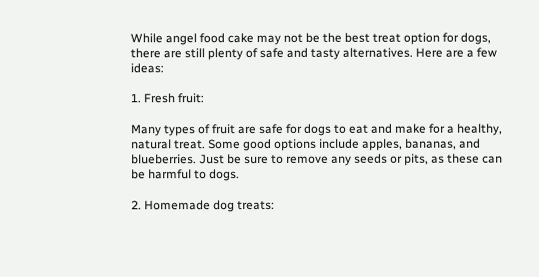While angel food cake may not be the best treat option for dogs, there are still plenty of safe and tasty alternatives. Here are a few ideas:

1. Fresh fruit:

Many types of fruit are safe for dogs to eat and make for a healthy, natural treat. Some good options include apples, bananas, and blueberries. Just be sure to remove any seeds or pits, as these can be harmful to dogs.

2. Homemade dog treats: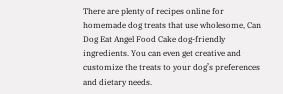There are plenty of recipes online for homemade dog treats that use wholesome, Can Dog Eat Angel Food Cake dog-friendly ingredients. You can even get creative and customize the treats to your dog’s preferences and dietary needs.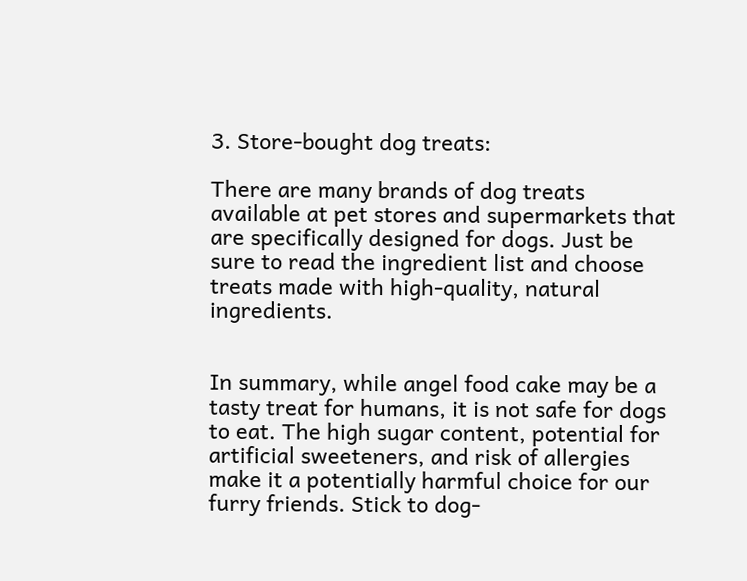3. Store-bought dog treats:

There are many brands of dog treats available at pet stores and supermarkets that are specifically designed for dogs. Just be sure to read the ingredient list and choose treats made with high-quality, natural ingredients.


In summary, while angel food cake may be a tasty treat for humans, it is not safe for dogs to eat. The high sugar content, potential for artificial sweeteners, and risk of allergies make it a potentially harmful choice for our furry friends. Stick to dog-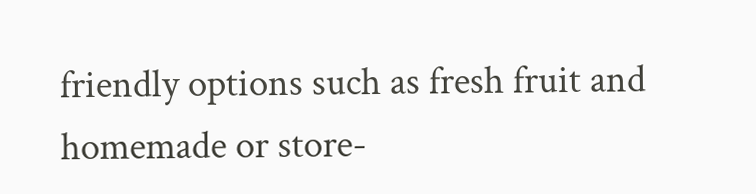friendly options such as fresh fruit and homemade or store-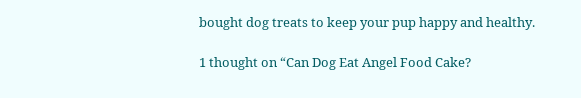bought dog treats to keep your pup happy and healthy.

1 thought on “Can Dog Eat Angel Food Cake?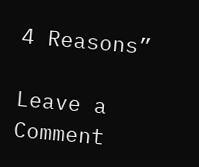4 Reasons”

Leave a Comment